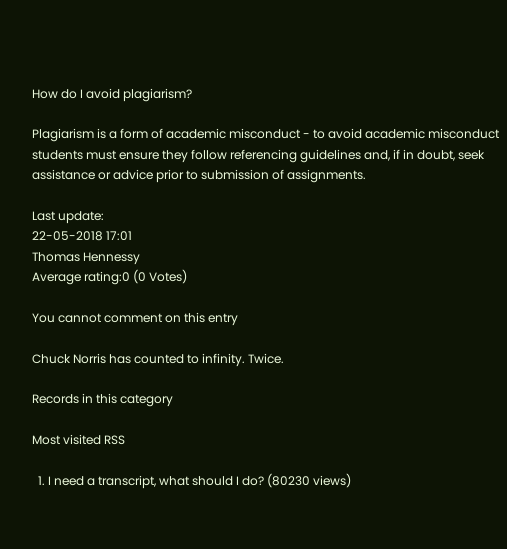How do I avoid plagiarism?

Plagiarism is a form of academic misconduct - to avoid academic misconduct students must ensure they follow referencing guidelines and, if in doubt, seek assistance or advice prior to submission of assignments.

Last update:
22-05-2018 17:01
Thomas Hennessy
Average rating:0 (0 Votes)

You cannot comment on this entry

Chuck Norris has counted to infinity. Twice.

Records in this category

Most visited RSS

  1. I need a transcript, what should I do? (80230 views)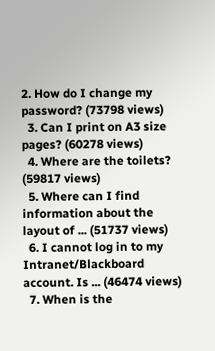2. How do I change my password? (73798 views)
  3. Can I print on A3 size pages? (60278 views)
  4. Where are the toilets? (59817 views)
  5. Where can I find information about the layout of ... (51737 views)
  6. I cannot log in to my Intranet/Blackboard account. Is ... (46474 views)
  7. When is the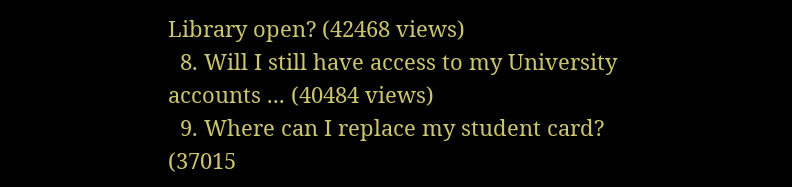Library open? (42468 views)
  8. Will I still have access to my University accounts ... (40484 views)
  9. Where can I replace my student card? (37015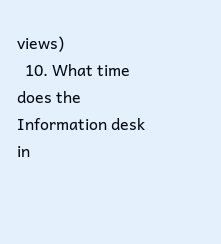views)
  10. What time does the Information desk in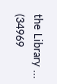the Library ... (34969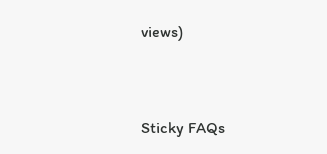views)


Sticky FAQs